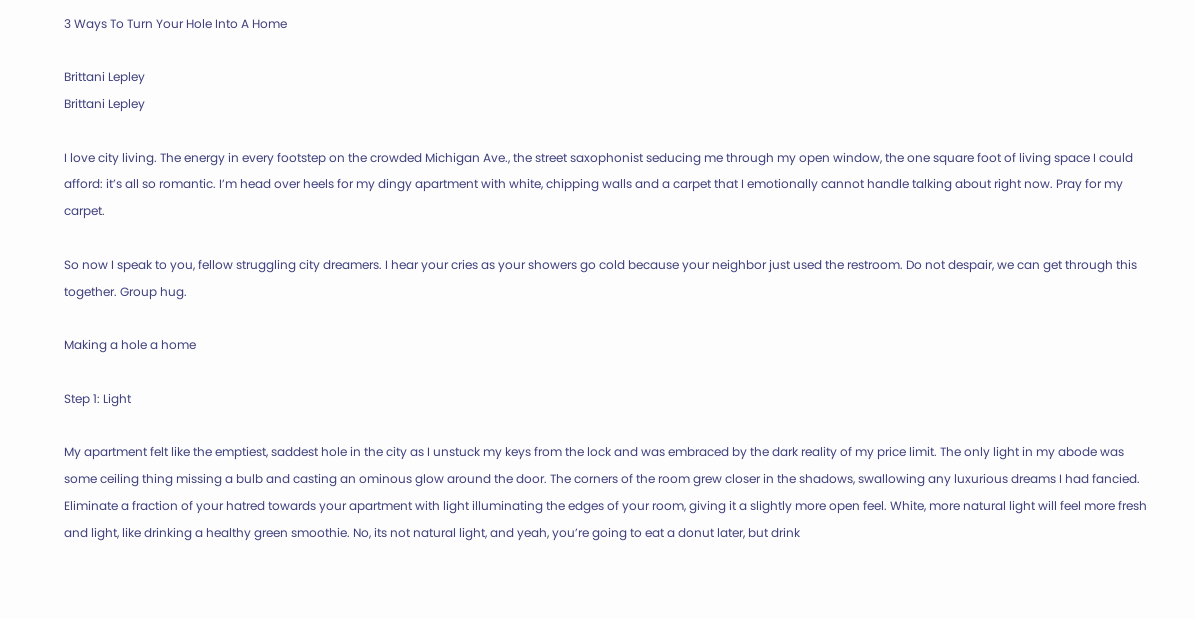3 Ways To Turn Your Hole Into A Home

Brittani Lepley
Brittani Lepley

I love city living. The energy in every footstep on the crowded Michigan Ave., the street saxophonist seducing me through my open window, the one square foot of living space I could afford: it’s all so romantic. I’m head over heels for my dingy apartment with white, chipping walls and a carpet that I emotionally cannot handle talking about right now. Pray for my carpet.

So now I speak to you, fellow struggling city dreamers. I hear your cries as your showers go cold because your neighbor just used the restroom. Do not despair, we can get through this together. Group hug.

Making a hole a home

Step 1: Light

My apartment felt like the emptiest, saddest hole in the city as I unstuck my keys from the lock and was embraced by the dark reality of my price limit. The only light in my abode was some ceiling thing missing a bulb and casting an ominous glow around the door. The corners of the room grew closer in the shadows, swallowing any luxurious dreams I had fancied. Eliminate a fraction of your hatred towards your apartment with light illuminating the edges of your room, giving it a slightly more open feel. White, more natural light will feel more fresh and light, like drinking a healthy green smoothie. No, its not natural light, and yeah, you’re going to eat a donut later, but drink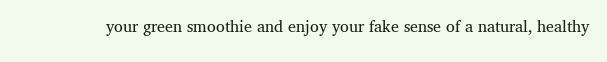your green smoothie and enjoy your fake sense of a natural, healthy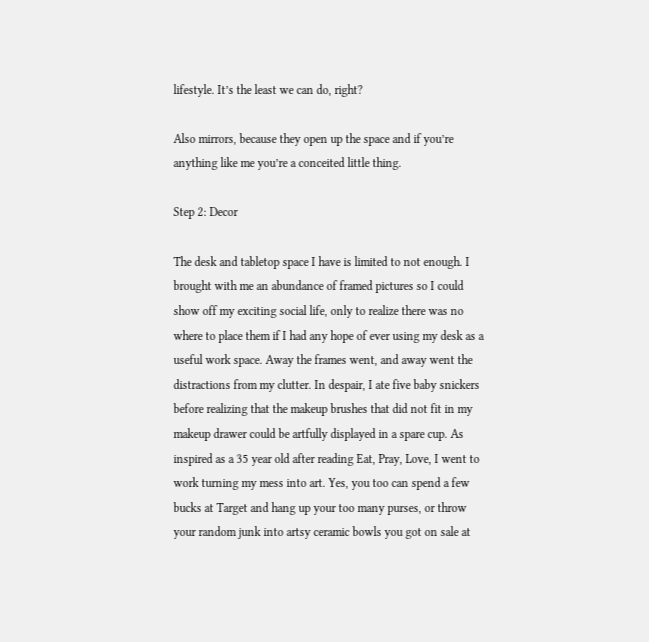lifestyle. It’s the least we can do, right?

Also mirrors, because they open up the space and if you’re anything like me you’re a conceited little thing.

Step 2: Decor

The desk and tabletop space I have is limited to not enough. I brought with me an abundance of framed pictures so I could show off my exciting social life, only to realize there was no where to place them if I had any hope of ever using my desk as a useful work space. Away the frames went, and away went the distractions from my clutter. In despair, I ate five baby snickers before realizing that the makeup brushes that did not fit in my makeup drawer could be artfully displayed in a spare cup. As inspired as a 35 year old after reading Eat, Pray, Love, I went to work turning my mess into art. Yes, you too can spend a few bucks at Target and hang up your too many purses, or throw your random junk into artsy ceramic bowls you got on sale at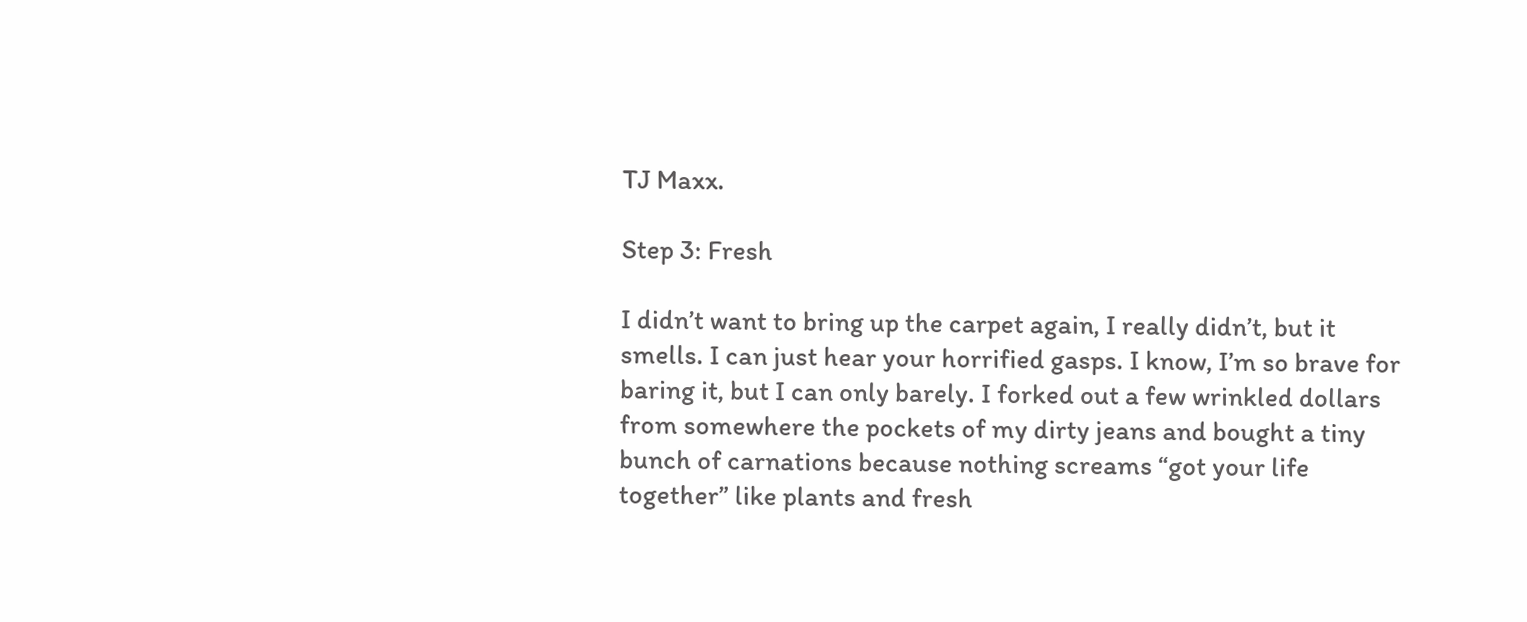TJ Maxx.

Step 3: Fresh

I didn’t want to bring up the carpet again, I really didn’t, but it smells. I can just hear your horrified gasps. I know, I’m so brave for baring it, but I can only barely. I forked out a few wrinkled dollars from somewhere the pockets of my dirty jeans and bought a tiny bunch of carnations because nothing screams “got your life together” like plants and fresh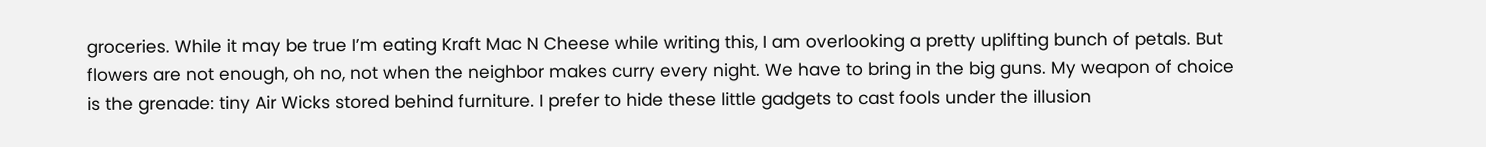groceries. While it may be true I’m eating Kraft Mac N Cheese while writing this, I am overlooking a pretty uplifting bunch of petals. But flowers are not enough, oh no, not when the neighbor makes curry every night. We have to bring in the big guns. My weapon of choice is the grenade: tiny Air Wicks stored behind furniture. I prefer to hide these little gadgets to cast fools under the illusion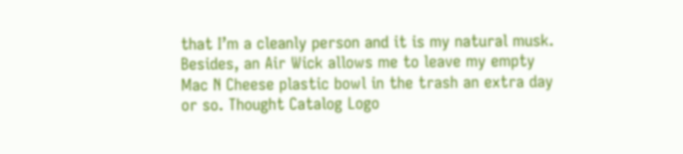that I’m a cleanly person and it is my natural musk. Besides, an Air Wick allows me to leave my empty Mac N Cheese plastic bowl in the trash an extra day or so. Thought Catalog Logo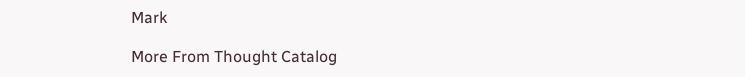Mark

More From Thought Catalog